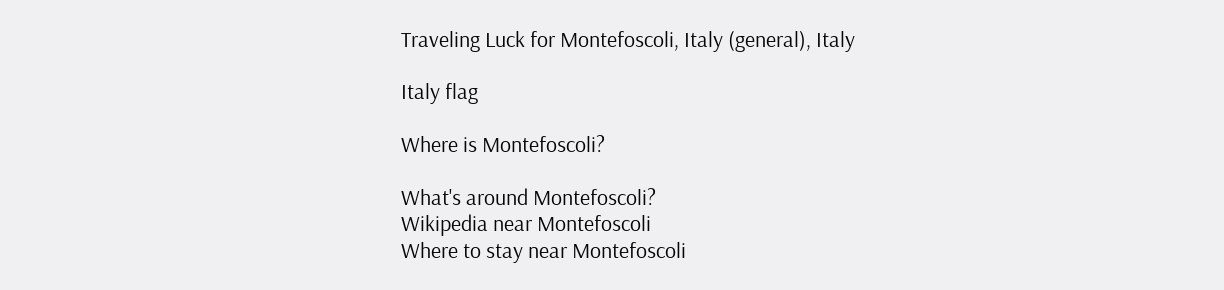Traveling Luck for Montefoscoli, Italy (general), Italy

Italy flag

Where is Montefoscoli?

What's around Montefoscoli?
Wikipedia near Montefoscoli
Where to stay near Montefoscoli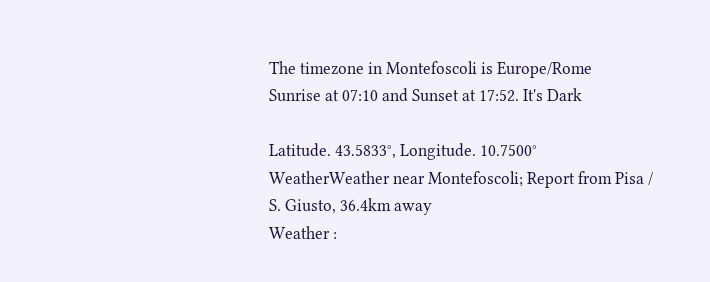The timezone in Montefoscoli is Europe/Rome
Sunrise at 07:10 and Sunset at 17:52. It's Dark

Latitude. 43.5833°, Longitude. 10.7500°
WeatherWeather near Montefoscoli; Report from Pisa / S. Giusto, 36.4km away
Weather :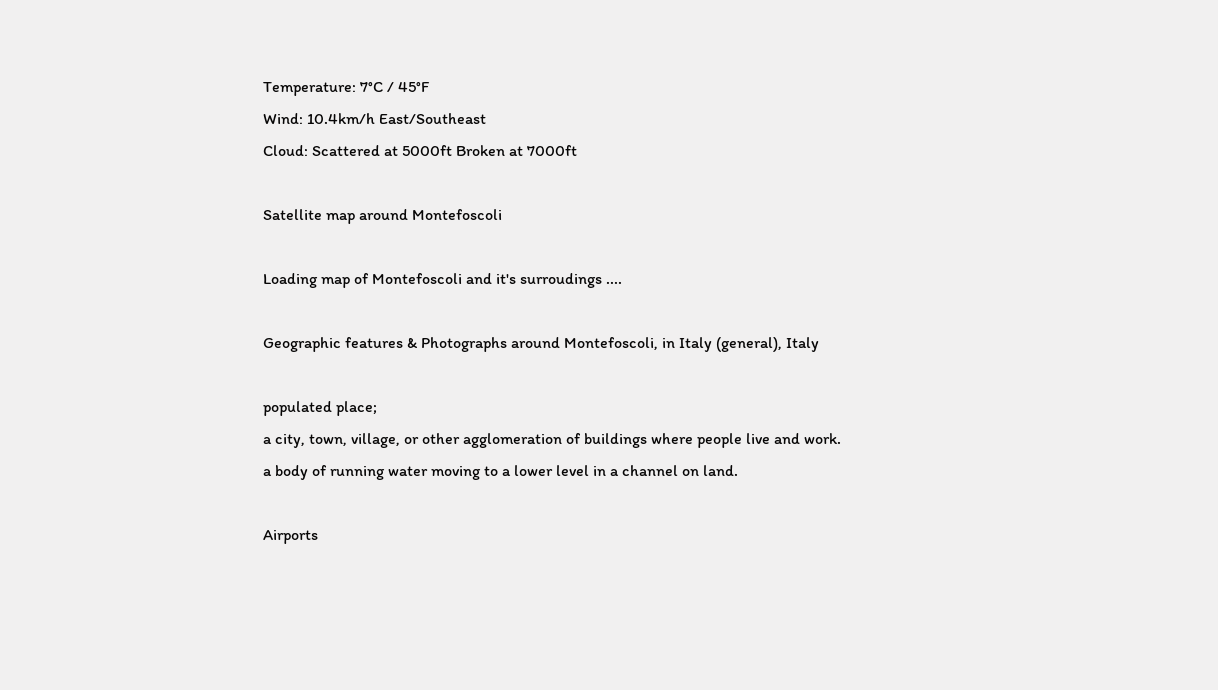Temperature: 7°C / 45°F
Wind: 10.4km/h East/Southeast
Cloud: Scattered at 5000ft Broken at 7000ft

Satellite map around Montefoscoli

Loading map of Montefoscoli and it's surroudings ....

Geographic features & Photographs around Montefoscoli, in Italy (general), Italy

populated place;
a city, town, village, or other agglomeration of buildings where people live and work.
a body of running water moving to a lower level in a channel on land.

Airports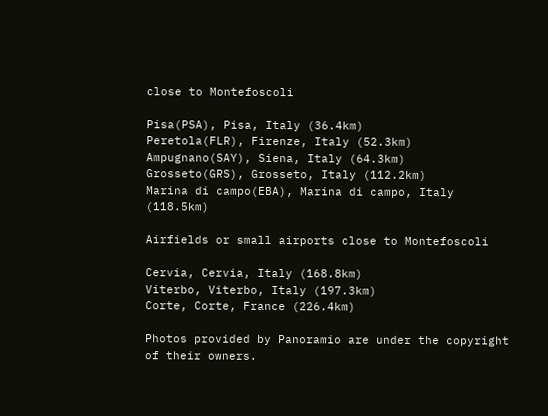close to Montefoscoli

Pisa(PSA), Pisa, Italy (36.4km)
Peretola(FLR), Firenze, Italy (52.3km)
Ampugnano(SAY), Siena, Italy (64.3km)
Grosseto(GRS), Grosseto, Italy (112.2km)
Marina di campo(EBA), Marina di campo, Italy (118.5km)

Airfields or small airports close to Montefoscoli

Cervia, Cervia, Italy (168.8km)
Viterbo, Viterbo, Italy (197.3km)
Corte, Corte, France (226.4km)

Photos provided by Panoramio are under the copyright of their owners.